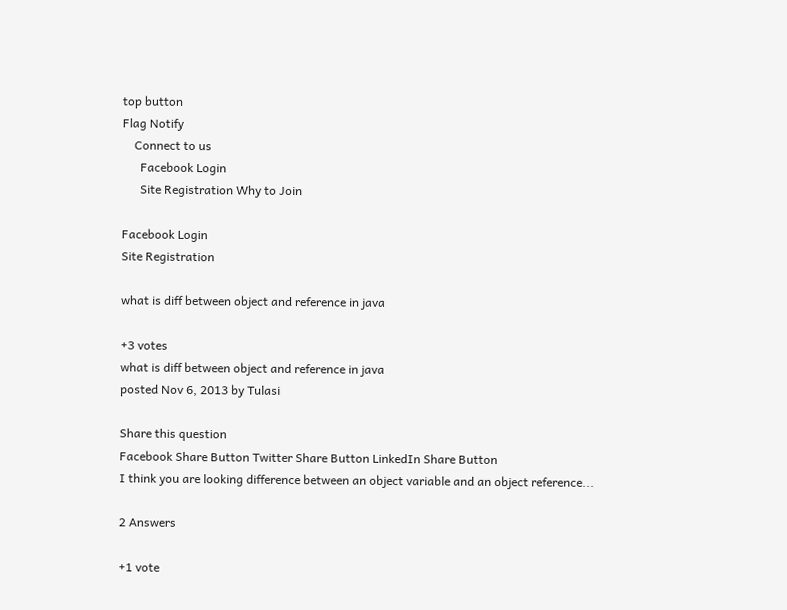top button
Flag Notify
    Connect to us
      Facebook Login
      Site Registration Why to Join

Facebook Login
Site Registration

what is diff between object and reference in java

+3 votes
what is diff between object and reference in java
posted Nov 6, 2013 by Tulasi

Share this question
Facebook Share Button Twitter Share Button LinkedIn Share Button
I think you are looking difference between an object variable and an object reference...

2 Answers

+1 vote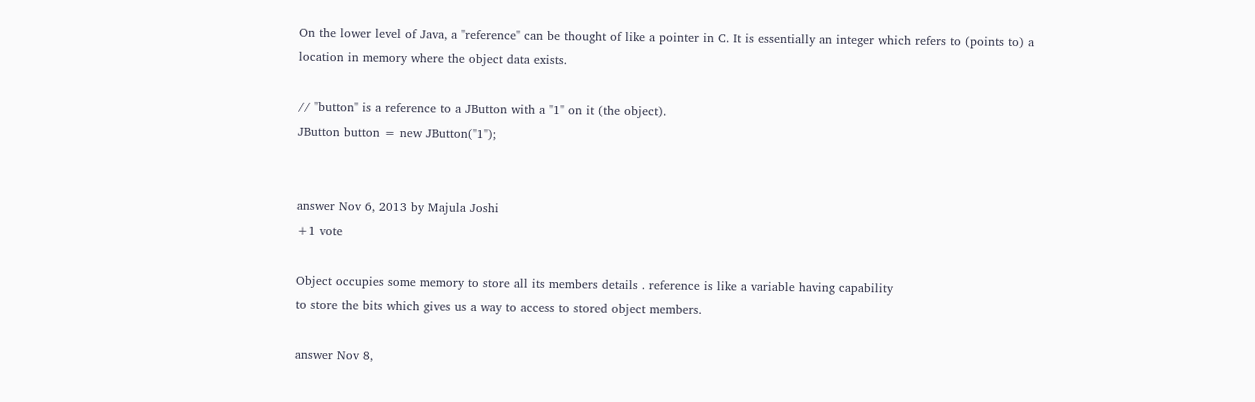On the lower level of Java, a "reference" can be thought of like a pointer in C. It is essentially an integer which refers to (points to) a location in memory where the object data exists.

// "button" is a reference to a JButton with a "1" on it (the object).
JButton button = new JButton("1");


answer Nov 6, 2013 by Majula Joshi
+1 vote

Object occupies some memory to store all its members details . reference is like a variable having capability
to store the bits which gives us a way to access to stored object members.

answer Nov 8,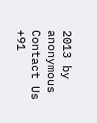2013 by anonymous
Contact Us
+91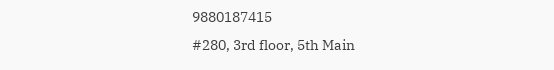9880187415
#280, 3rd floor, 5th Main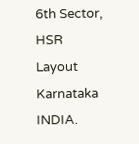6th Sector, HSR Layout
Karnataka INDIA.